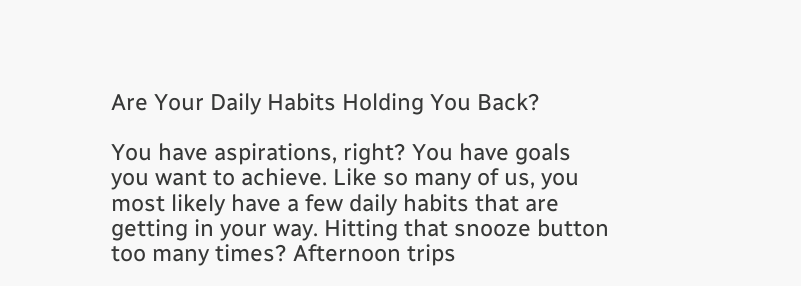Are Your Daily Habits Holding You Back?

You have aspirations, right? You have goals you want to achieve. Like so many of us, you most likely have a few daily habits that are getting in your way. Hitting that snooze button too many times? Afternoon trips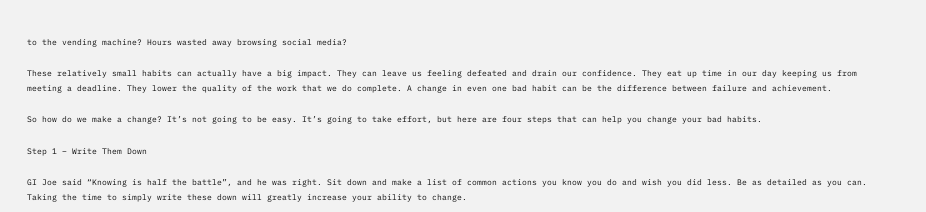to the vending machine? Hours wasted away browsing social media?

These relatively small habits can actually have a big impact. They can leave us feeling defeated and drain our confidence. They eat up time in our day keeping us from meeting a deadline. They lower the quality of the work that we do complete. A change in even one bad habit can be the difference between failure and achievement.

So how do we make a change? It’s not going to be easy. It’s going to take effort, but here are four steps that can help you change your bad habits.

Step 1 – Write Them Down

GI Joe said “Knowing is half the battle”, and he was right. Sit down and make a list of common actions you know you do and wish you did less. Be as detailed as you can. Taking the time to simply write these down will greatly increase your ability to change.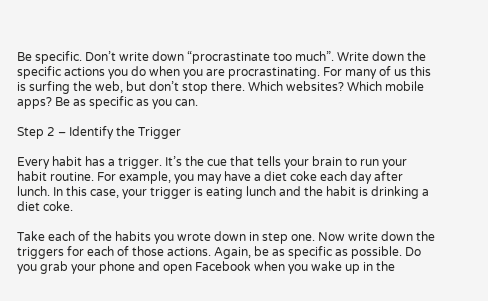Be specific. Don’t write down “procrastinate too much”. Write down the specific actions you do when you are procrastinating. For many of us this is surfing the web, but don’t stop there. Which websites? Which mobile apps? Be as specific as you can.

Step 2 – Identify the Trigger

Every habit has a trigger. It’s the cue that tells your brain to run your habit routine. For example, you may have a diet coke each day after lunch. In this case, your trigger is eating lunch and the habit is drinking a diet coke.

Take each of the habits you wrote down in step one. Now write down the triggers for each of those actions. Again, be as specific as possible. Do you grab your phone and open Facebook when you wake up in the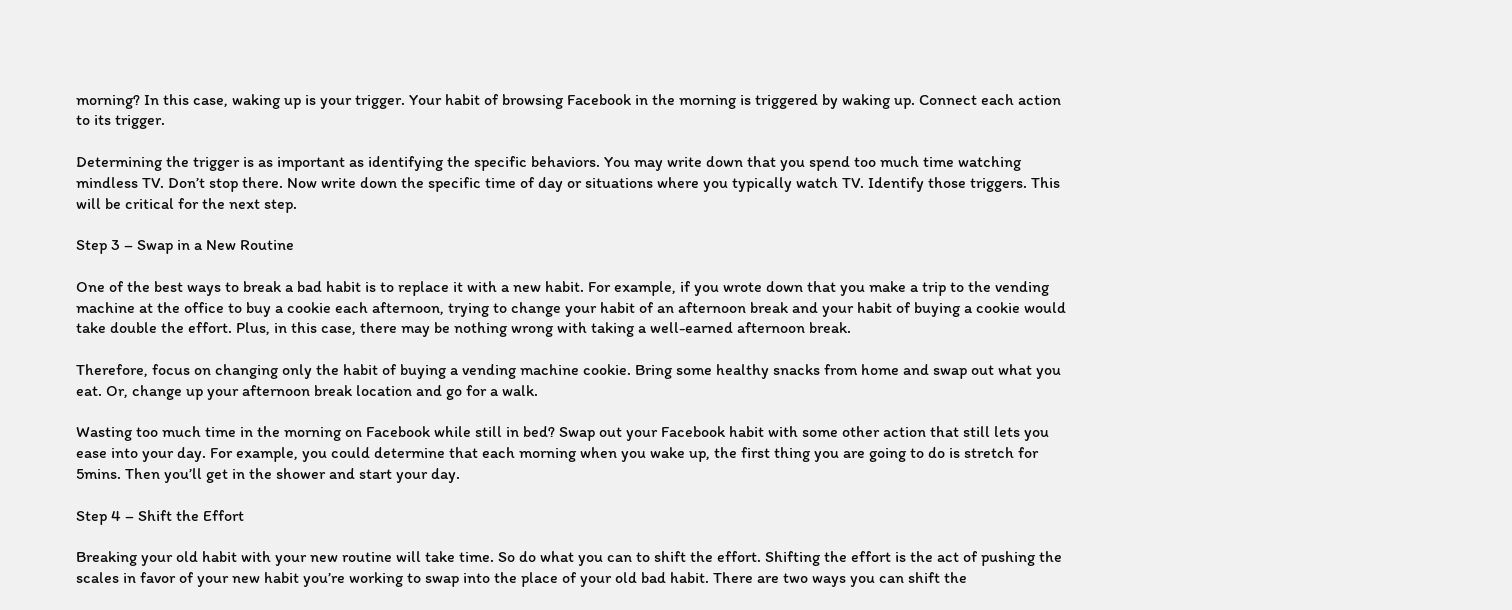morning? In this case, waking up is your trigger. Your habit of browsing Facebook in the morning is triggered by waking up. Connect each action to its trigger.

Determining the trigger is as important as identifying the specific behaviors. You may write down that you spend too much time watching mindless TV. Don’t stop there. Now write down the specific time of day or situations where you typically watch TV. Identify those triggers. This will be critical for the next step.

Step 3 – Swap in a New Routine

One of the best ways to break a bad habit is to replace it with a new habit. For example, if you wrote down that you make a trip to the vending machine at the office to buy a cookie each afternoon, trying to change your habit of an afternoon break and your habit of buying a cookie would take double the effort. Plus, in this case, there may be nothing wrong with taking a well-earned afternoon break.

Therefore, focus on changing only the habit of buying a vending machine cookie. Bring some healthy snacks from home and swap out what you eat. Or, change up your afternoon break location and go for a walk.

Wasting too much time in the morning on Facebook while still in bed? Swap out your Facebook habit with some other action that still lets you ease into your day. For example, you could determine that each morning when you wake up, the first thing you are going to do is stretch for 5mins. Then you’ll get in the shower and start your day.

Step 4 – Shift the Effort

Breaking your old habit with your new routine will take time. So do what you can to shift the effort. Shifting the effort is the act of pushing the scales in favor of your new habit you’re working to swap into the place of your old bad habit. There are two ways you can shift the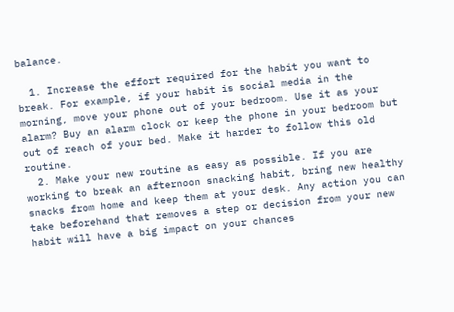balance.

  1. Increase the effort required for the habit you want to break. For example, if your habit is social media in the morning, move your phone out of your bedroom. Use it as your alarm? Buy an alarm clock or keep the phone in your bedroom but out of reach of your bed. Make it harder to follow this old routine.
  2. Make your new routine as easy as possible. If you are working to break an afternoon snacking habit, bring new healthy snacks from home and keep them at your desk. Any action you can take beforehand that removes a step or decision from your new habit will have a big impact on your chances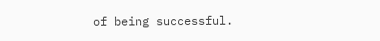of being successful.